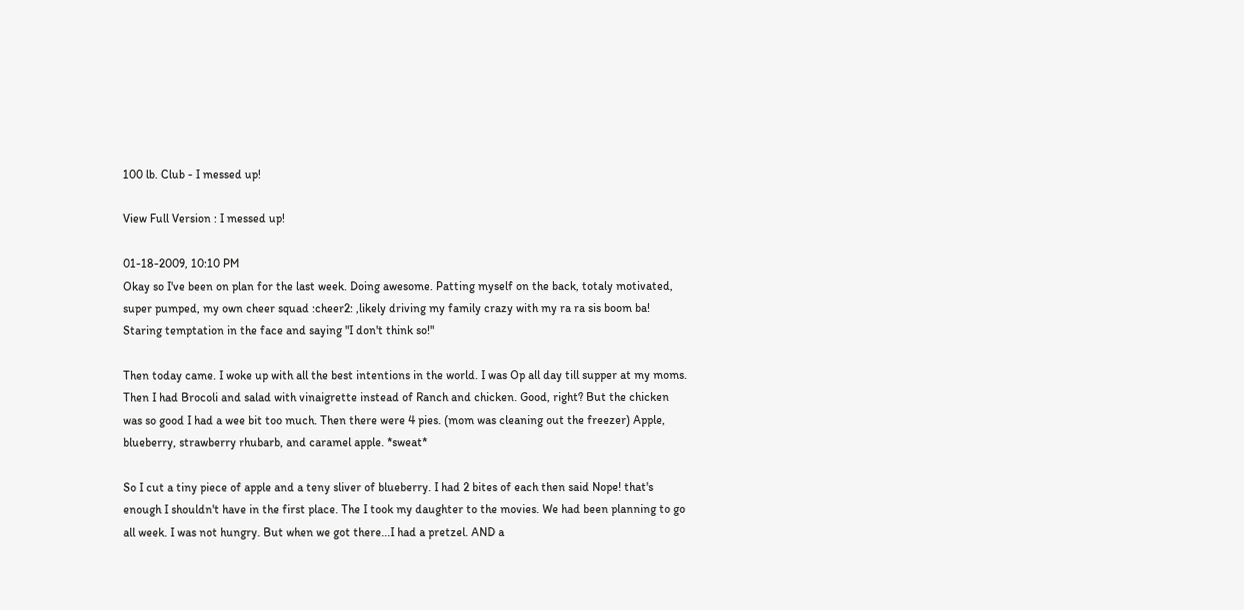100 lb. Club - I messed up!

View Full Version : I messed up!

01-18-2009, 10:10 PM
Okay so I've been on plan for the last week. Doing awesome. Patting myself on the back, totaly motivated, super pumped, my own cheer squad :cheer2: ,likely driving my family crazy with my ra ra sis boom ba! Staring temptation in the face and saying "I don't think so!"

Then today came. I woke up with all the best intentions in the world. I was Op all day till supper at my moms. Then I had Brocoli and salad with vinaigrette instead of Ranch and chicken. Good, right? But the chicken was so good I had a wee bit too much. Then there were 4 pies. (mom was cleaning out the freezer) Apple, blueberry, strawberry rhubarb, and caramel apple. *sweat*

So I cut a tiny piece of apple and a teny sliver of blueberry. I had 2 bites of each then said Nope! that's enough I shouldn't have in the first place. The I took my daughter to the movies. We had been planning to go all week. I was not hungry. But when we got there...I had a pretzel. AND a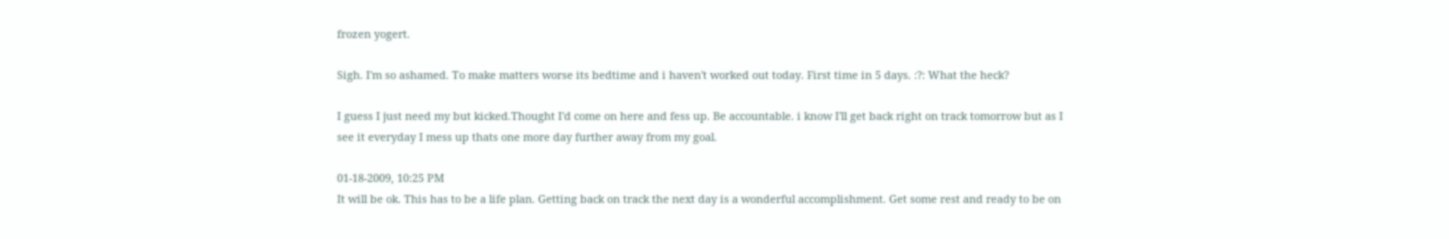frozen yogert.

Sigh. I'm so ashamed. To make matters worse its bedtime and i haven't worked out today. First time in 5 days. :?: What the heck?

I guess I just need my but kicked.Thought I'd come on here and fess up. Be accountable. i know I'll get back right on track tomorrow but as I see it everyday I mess up thats one more day further away from my goal.

01-18-2009, 10:25 PM
It will be ok. This has to be a life plan. Getting back on track the next day is a wonderful accomplishment. Get some rest and ready to be on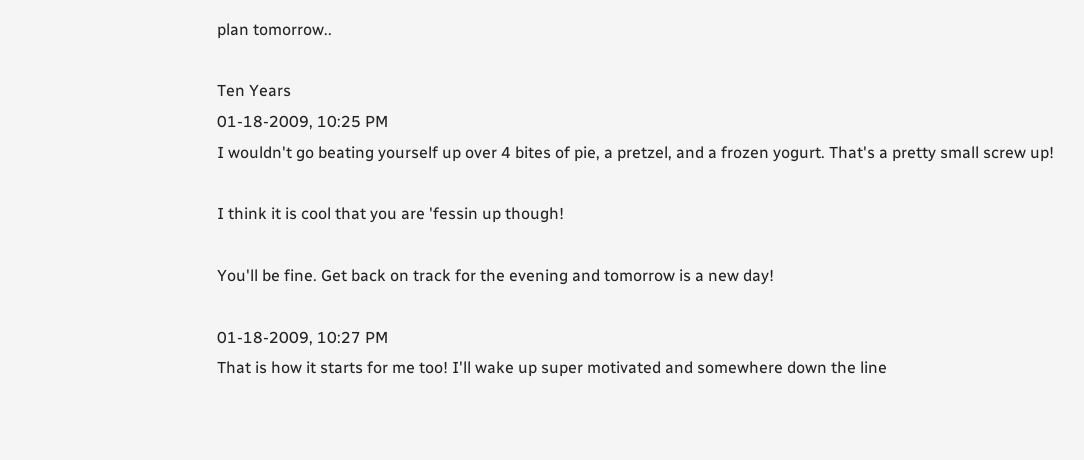plan tomorrow..

Ten Years
01-18-2009, 10:25 PM
I wouldn't go beating yourself up over 4 bites of pie, a pretzel, and a frozen yogurt. That's a pretty small screw up!

I think it is cool that you are 'fessin up though!

You'll be fine. Get back on track for the evening and tomorrow is a new day!

01-18-2009, 10:27 PM
That is how it starts for me too! I'll wake up super motivated and somewhere down the line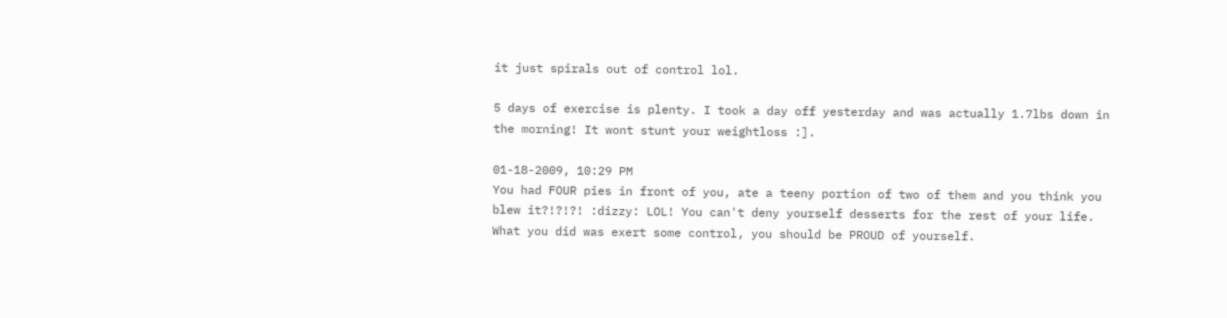it just spirals out of control lol.

5 days of exercise is plenty. I took a day off yesterday and was actually 1.7lbs down in the morning! It wont stunt your weightloss :].

01-18-2009, 10:29 PM
You had FOUR pies in front of you, ate a teeny portion of two of them and you think you blew it?!?!?! :dizzy: LOL! You can't deny yourself desserts for the rest of your life. What you did was exert some control, you should be PROUD of yourself.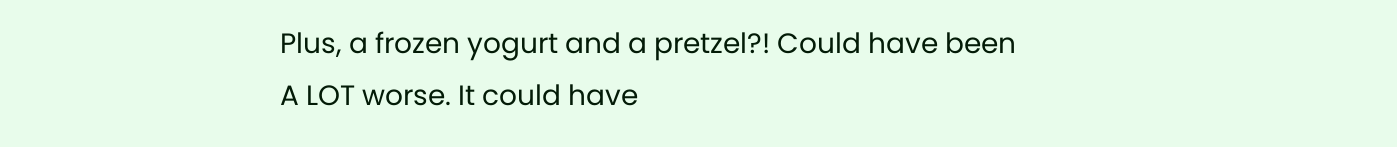Plus, a frozen yogurt and a pretzel?! Could have been A LOT worse. It could have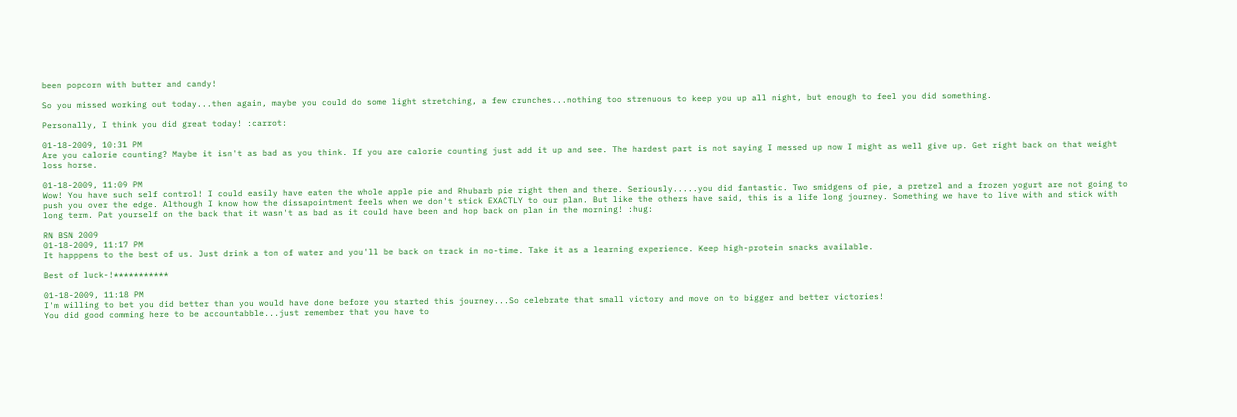been popcorn with butter and candy!

So you missed working out today...then again, maybe you could do some light stretching, a few crunches...nothing too strenuous to keep you up all night, but enough to feel you did something.

Personally, I think you did great today! :carrot:

01-18-2009, 10:31 PM
Are you calorie counting? Maybe it isn't as bad as you think. If you are calorie counting just add it up and see. The hardest part is not saying I messed up now I might as well give up. Get right back on that weight loss horse.

01-18-2009, 11:09 PM
Wow! You have such self control! I could easily have eaten the whole apple pie and Rhubarb pie right then and there. Seriously.....you did fantastic. Two smidgens of pie, a pretzel and a frozen yogurt are not going to push you over the edge. Although I know how the dissapointment feels when we don't stick EXACTLY to our plan. But like the others have said, this is a life long journey. Something we have to live with and stick with long term. Pat yourself on the back that it wasn't as bad as it could have been and hop back on plan in the morning! :hug:

RN BSN 2009
01-18-2009, 11:17 PM
It happpens to the best of us. Just drink a ton of water and you'll be back on track in no-time. Take it as a learning experience. Keep high-protein snacks available.

Best of luck-!***********

01-18-2009, 11:18 PM
I'm willing to bet you did better than you would have done before you started this journey...So celebrate that small victory and move on to bigger and better victories!
You did good comming here to be accountabble...just remember that you have to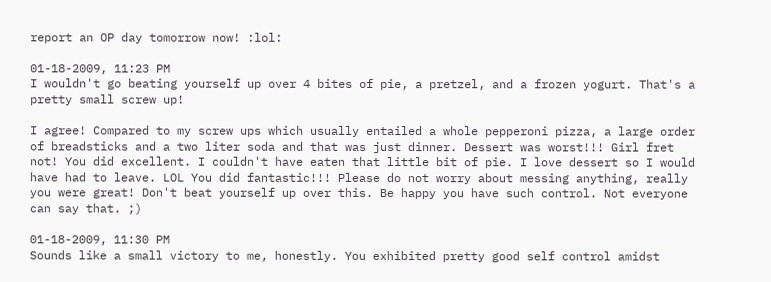report an OP day tomorrow now! :lol:

01-18-2009, 11:23 PM
I wouldn't go beating yourself up over 4 bites of pie, a pretzel, and a frozen yogurt. That's a pretty small screw up!

I agree! Compared to my screw ups which usually entailed a whole pepperoni pizza, a large order of breadsticks and a two liter soda and that was just dinner. Dessert was worst!!! Girl fret not! You did excellent. I couldn't have eaten that little bit of pie. I love dessert so I would have had to leave. LOL You did fantastic!!! Please do not worry about messing anything, really you were great! Don't beat yourself up over this. Be happy you have such control. Not everyone can say that. ;)

01-18-2009, 11:30 PM
Sounds like a small victory to me, honestly. You exhibited pretty good self control amidst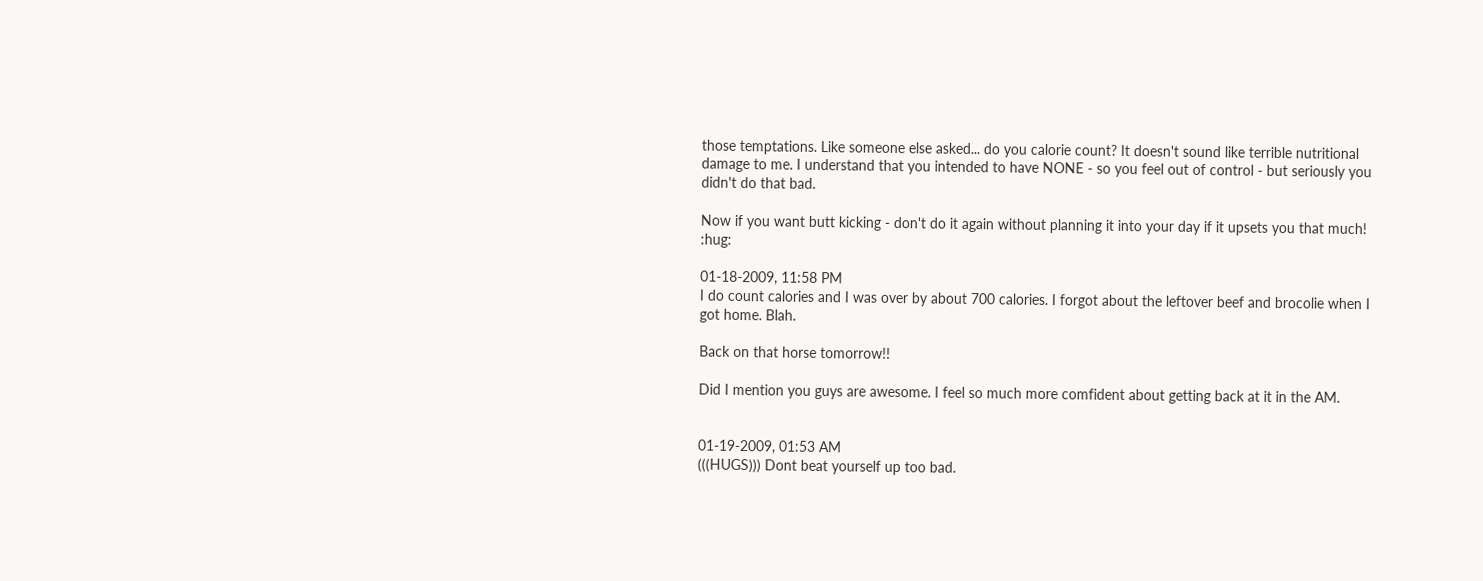those temptations. Like someone else asked... do you calorie count? It doesn't sound like terrible nutritional damage to me. I understand that you intended to have NONE - so you feel out of control - but seriously you didn't do that bad.

Now if you want butt kicking - don't do it again without planning it into your day if it upsets you that much! :hug:

01-18-2009, 11:58 PM
I do count calories and I was over by about 700 calories. I forgot about the leftover beef and brocolie when I got home. Blah.

Back on that horse tomorrow!!

Did I mention you guys are awesome. I feel so much more comfident about getting back at it in the AM.


01-19-2009, 01:53 AM
(((HUGS))) Dont beat yourself up too bad.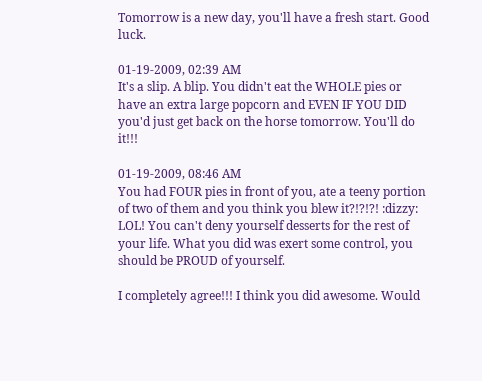Tomorrow is a new day, you'll have a fresh start. Good luck.

01-19-2009, 02:39 AM
It's a slip. A blip. You didn't eat the WHOLE pies or have an extra large popcorn and EVEN IF YOU DID you'd just get back on the horse tomorrow. You'll do it!!!

01-19-2009, 08:46 AM
You had FOUR pies in front of you, ate a teeny portion of two of them and you think you blew it?!?!?! :dizzy: LOL! You can't deny yourself desserts for the rest of your life. What you did was exert some control, you should be PROUD of yourself.

I completely agree!!! I think you did awesome. Would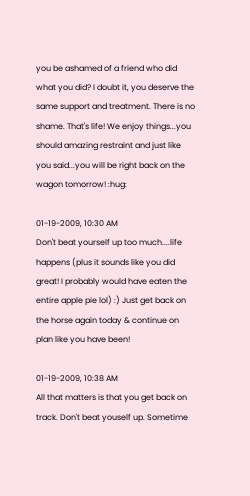you be ashamed of a friend who did what you did? I doubt it, you deserve the same support and treatment. There is no shame. That's life! We enjoy things...you should amazing restraint and just like you said...you will be right back on the wagon tomorrow! :hug:

01-19-2009, 10:30 AM
Don't beat yourself up too much....life happens (plus it sounds like you did great! I probably would have eaten the entire apple pie lol) :) Just get back on the horse again today & continue on plan like you have been!

01-19-2009, 10:38 AM
All that matters is that you get back on track. Don't beat youself up. Sometime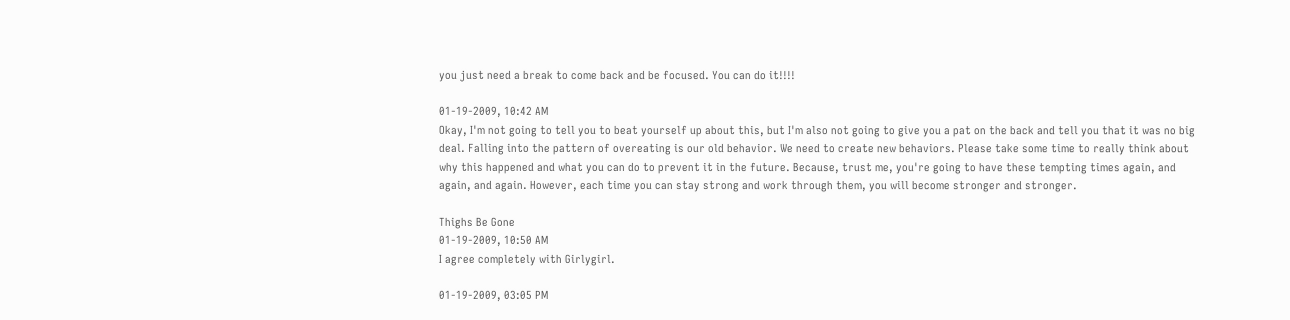you just need a break to come back and be focused. You can do it!!!!

01-19-2009, 10:42 AM
Okay, I'm not going to tell you to beat yourself up about this, but I'm also not going to give you a pat on the back and tell you that it was no big deal. Falling into the pattern of overeating is our old behavior. We need to create new behaviors. Please take some time to really think about why this happened and what you can do to prevent it in the future. Because, trust me, you're going to have these tempting times again, and again, and again. However, each time you can stay strong and work through them, you will become stronger and stronger.

Thighs Be Gone
01-19-2009, 10:50 AM
I agree completely with Girlygirl.

01-19-2009, 03:05 PM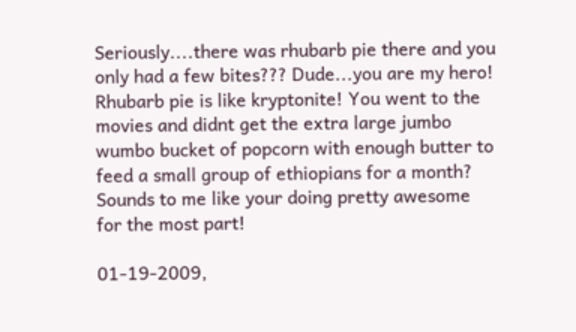Seriously....there was rhubarb pie there and you only had a few bites??? Dude...you are my hero! Rhubarb pie is like kryptonite! You went to the movies and didnt get the extra large jumbo wumbo bucket of popcorn with enough butter to feed a small group of ethiopians for a month? Sounds to me like your doing pretty awesome for the most part!

01-19-2009,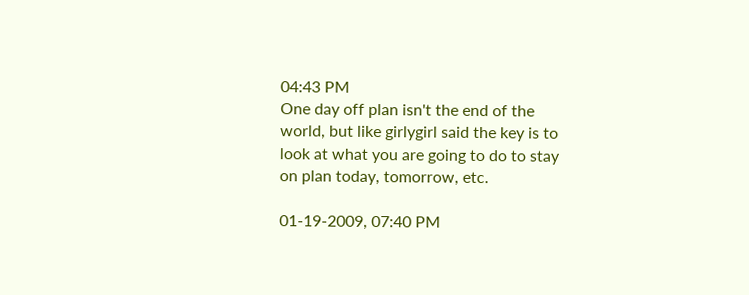04:43 PM
One day off plan isn't the end of the world, but like girlygirl said the key is to look at what you are going to do to stay on plan today, tomorrow, etc.

01-19-2009, 07:40 PM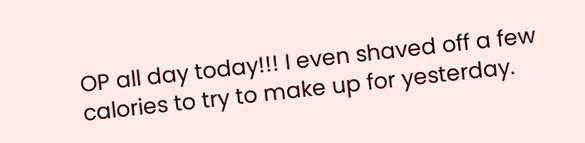OP all day today!!! I even shaved off a few calories to try to make up for yesterday.